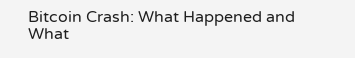Bitcoin Crash: What Happened and What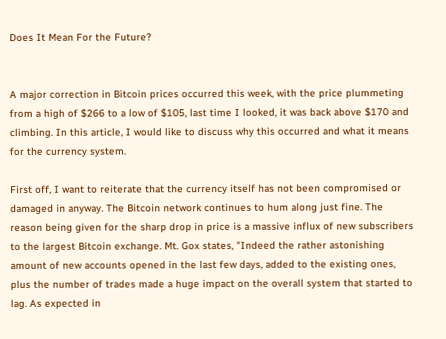Does It Mean For the Future?


A major correction in Bitcoin prices occurred this week, with the price plummeting from a high of $266 to a low of $105, last time I looked, it was back above $170 and climbing. In this article, I would like to discuss why this occurred and what it means for the currency system.

First off, I want to reiterate that the currency itself has not been compromised or damaged in anyway. The Bitcoin network continues to hum along just fine. The reason being given for the sharp drop in price is a massive influx of new subscribers to the largest Bitcoin exchange. Mt. Gox states, "Indeed the rather astonishing amount of new accounts opened in the last few days, added to the existing ones, plus the number of trades made a huge impact on the overall system that started to lag. As expected in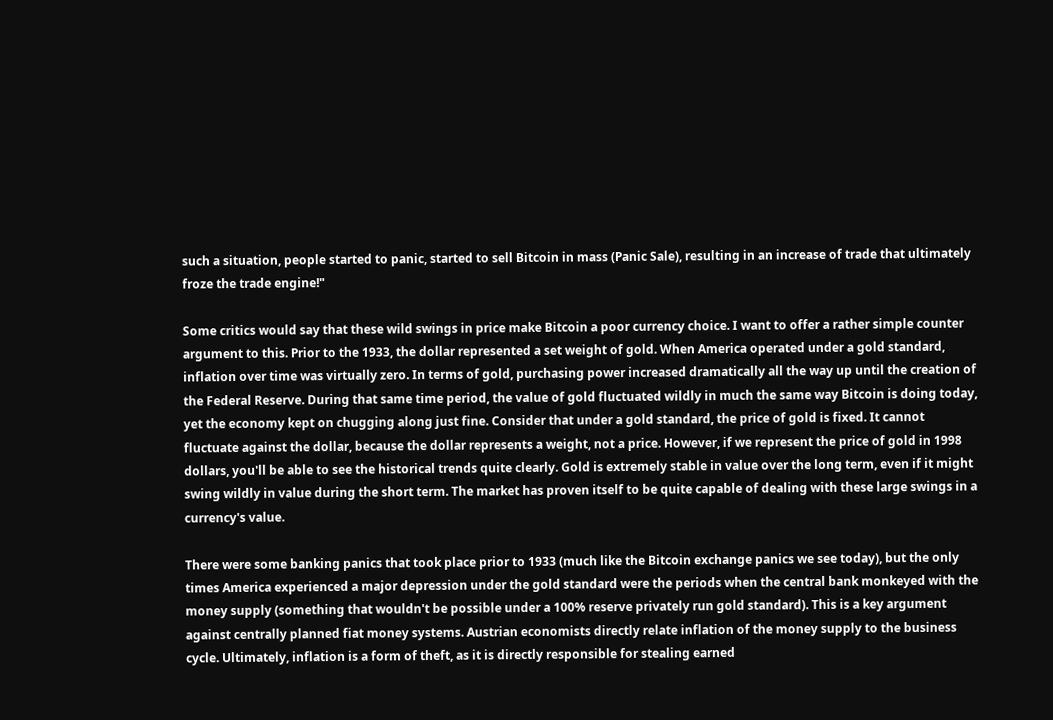such a situation, people started to panic, started to sell Bitcoin in mass (Panic Sale), resulting in an increase of trade that ultimately froze the trade engine!"

Some critics would say that these wild swings in price make Bitcoin a poor currency choice. I want to offer a rather simple counter argument to this. Prior to the 1933, the dollar represented a set weight of gold. When America operated under a gold standard, inflation over time was virtually zero. In terms of gold, purchasing power increased dramatically all the way up until the creation of the Federal Reserve. During that same time period, the value of gold fluctuated wildly in much the same way Bitcoin is doing today, yet the economy kept on chugging along just fine. Consider that under a gold standard, the price of gold is fixed. It cannot fluctuate against the dollar, because the dollar represents a weight, not a price. However, if we represent the price of gold in 1998 dollars, you'll be able to see the historical trends quite clearly. Gold is extremely stable in value over the long term, even if it might swing wildly in value during the short term. The market has proven itself to be quite capable of dealing with these large swings in a currency's value.

There were some banking panics that took place prior to 1933 (much like the Bitcoin exchange panics we see today), but the only times America experienced a major depression under the gold standard were the periods when the central bank monkeyed with the money supply (something that wouldn't be possible under a 100% reserve privately run gold standard). This is a key argument against centrally planned fiat money systems. Austrian economists directly relate inflation of the money supply to the business cycle. Ultimately, inflation is a form of theft, as it is directly responsible for stealing earned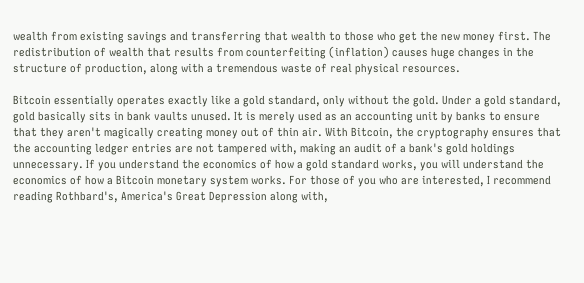wealth from existing savings and transferring that wealth to those who get the new money first. The redistribution of wealth that results from counterfeiting (inflation) causes huge changes in the structure of production, along with a tremendous waste of real physical resources.

Bitcoin essentially operates exactly like a gold standard, only without the gold. Under a gold standard, gold basically sits in bank vaults unused. It is merely used as an accounting unit by banks to ensure that they aren't magically creating money out of thin air. With Bitcoin, the cryptography ensures that the accounting ledger entries are not tampered with, making an audit of a bank's gold holdings unnecessary. If you understand the economics of how a gold standard works, you will understand the economics of how a Bitcoin monetary system works. For those of you who are interested, I recommend reading Rothbard's, America's Great Depression along with,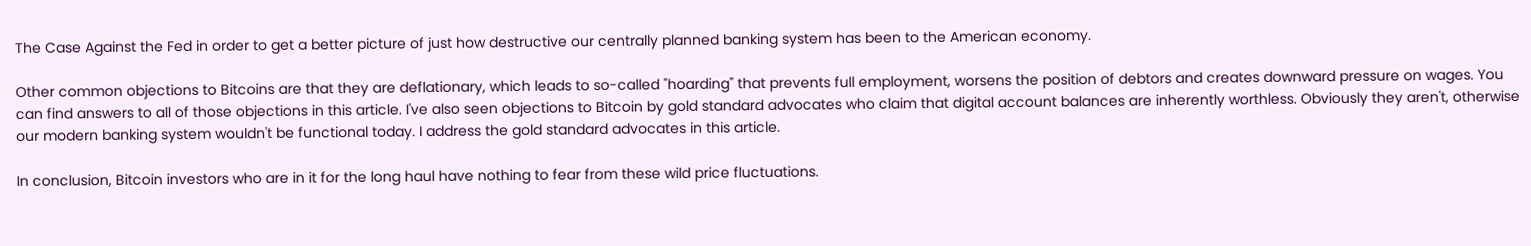The Case Against the Fed in order to get a better picture of just how destructive our centrally planned banking system has been to the American economy.

Other common objections to Bitcoins are that they are deflationary, which leads to so-called "hoarding" that prevents full employment, worsens the position of debtors and creates downward pressure on wages. You can find answers to all of those objections in this article. I've also seen objections to Bitcoin by gold standard advocates who claim that digital account balances are inherently worthless. Obviously they aren't, otherwise our modern banking system wouldn't be functional today. I address the gold standard advocates in this article.

In conclusion, Bitcoin investors who are in it for the long haul have nothing to fear from these wild price fluctuations.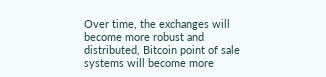Over time, the exchanges will become more robust and distributed, Bitcoin point of sale systems will become more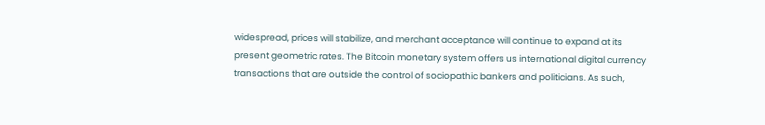widespread, prices will stabilize, and merchant acceptance will continue to expand at its present geometric rates. The Bitcoin monetary system offers us international digital currency transactions that are outside the control of sociopathic bankers and politicians. As such,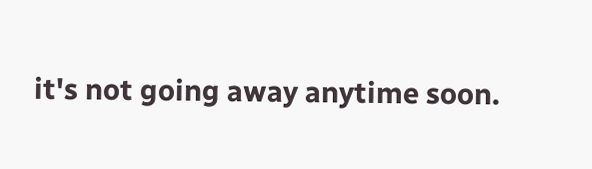it's not going away anytime soon.